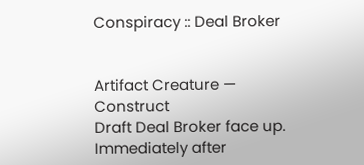Conspiracy :: Deal Broker


Artifact Creature — Construct
Draft Deal Broker face up. Immediately after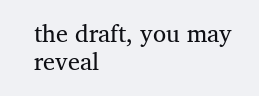the draft, you may reveal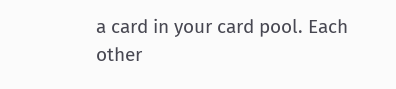a card in your card pool. Each other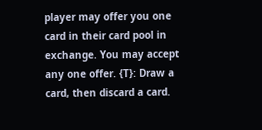player may offer you one card in their card pool in exchange. You may accept any one offer. {T}: Draw a card, then discard a card.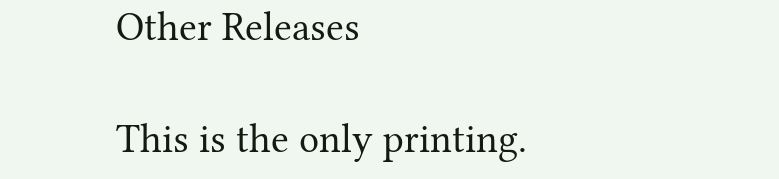Other Releases

This is the only printing.